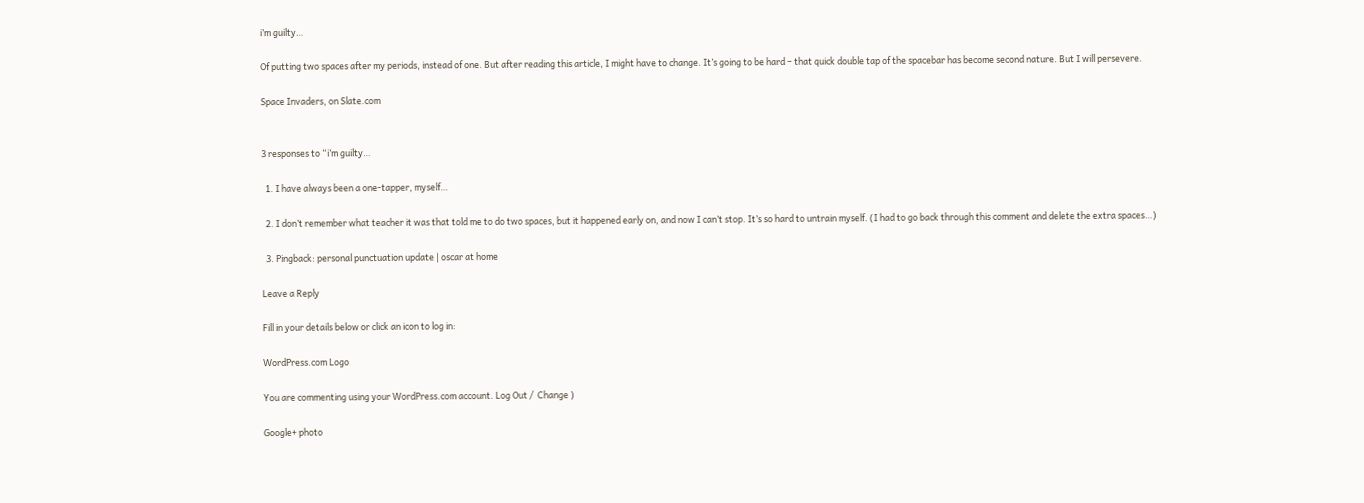i’m guilty…

Of putting two spaces after my periods, instead of one. But after reading this article, I might have to change. It’s going to be hard – that quick double tap of the spacebar has become second nature. But I will persevere.

Space Invaders, on Slate.com


3 responses to “i’m guilty…

  1. I have always been a one-tapper, myself…

  2. I don’t remember what teacher it was that told me to do two spaces, but it happened early on, and now I can’t stop. It’s so hard to untrain myself. (I had to go back through this comment and delete the extra spaces…)

  3. Pingback: personal punctuation update | oscar at home

Leave a Reply

Fill in your details below or click an icon to log in:

WordPress.com Logo

You are commenting using your WordPress.com account. Log Out /  Change )

Google+ photo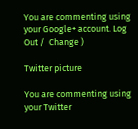You are commenting using your Google+ account. Log Out /  Change )

Twitter picture

You are commenting using your Twitter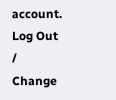account. Log Out /  Change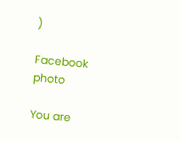)

Facebook photo

You are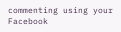commenting using your Facebook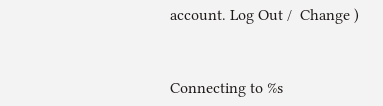account. Log Out /  Change )


Connecting to %s